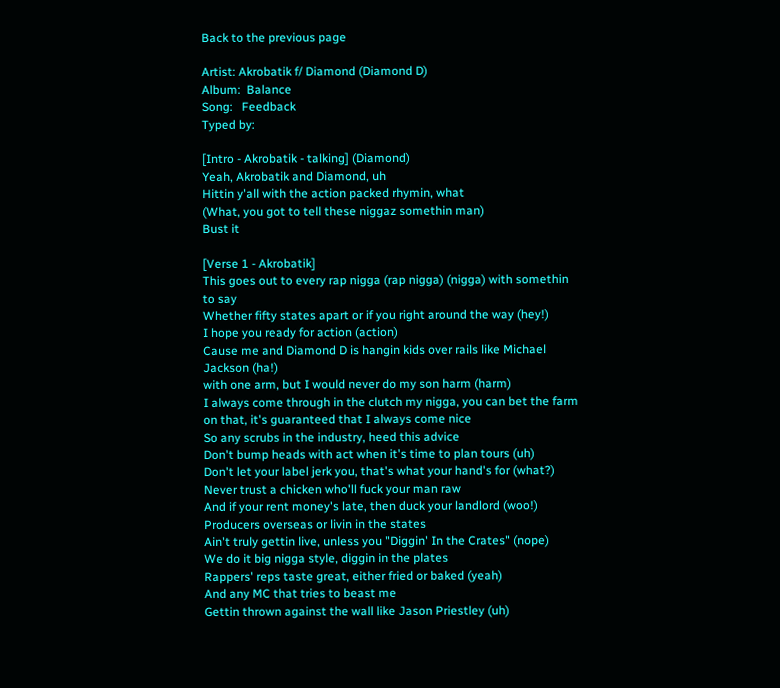Back to the previous page

Artist: Akrobatik f/ Diamond (Diamond D)
Album:  Balance
Song:   Feedback
Typed by:

[Intro - Akrobatik - talking] (Diamond)
Yeah, Akrobatik and Diamond, uh
Hittin y'all with the action packed rhymin, what
(What, you got to tell these niggaz somethin man)
Bust it

[Verse 1 - Akrobatik]
This goes out to every rap nigga (rap nigga) (nigga) with somethin to say
Whether fifty states apart or if you right around the way (hey!)
I hope you ready for action (action)
Cause me and Diamond D is hangin kids over rails like Michael Jackson (ha!)
with one arm, but I would never do my son harm (harm)
I always come through in the clutch my nigga, you can bet the farm
on that, it's guaranteed that I always come nice
So any scrubs in the industry, heed this advice
Don't bump heads with act when it's time to plan tours (uh)
Don't let your label jerk you, that's what your hand's for (what?)
Never trust a chicken who'll fuck your man raw
And if your rent money's late, then duck your landlord (woo!)
Producers overseas or livin in the states
Ain't truly gettin live, unless you "Diggin' In the Crates" (nope)
We do it big nigga style, diggin in the plates
Rappers' reps taste great, either fried or baked (yeah)
And any MC that tries to beast me
Gettin thrown against the wall like Jason Priestley (uh)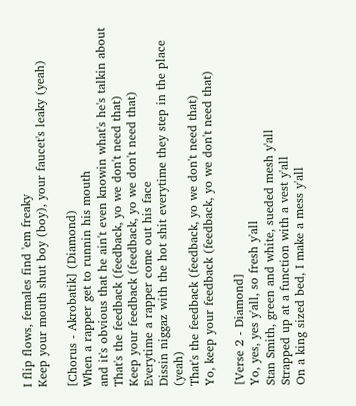I flip flows, females find 'em freaky
Keep your mouth shut boy (boy), your faucet's leaky (yeah)

[Chorus - Akrobatik] (Diamond)
When a rapper get to runnin his mouth
and it's obvious that he ain't even knowin what's he's talkin about
That's the feedback (feedback, yo we don't need that)
Keep your feedback (feedback, yo we don't need that)
Everytime a rapper come out his face
Dissin niggaz with the hot shit everytime they step in the place (yeah)
That's the feedback (feedback, yo we don't need that)
Yo, keep your feedback (feedback, yo we don't need that)

[Verse 2 - Diamond]
Yo, yes, yes y'all, so fresh y'all
Stan Smith, green and white, sueded mesh y'all
Strapped up at a function with a vest y'all
On a king sized bed, I make a mess y'all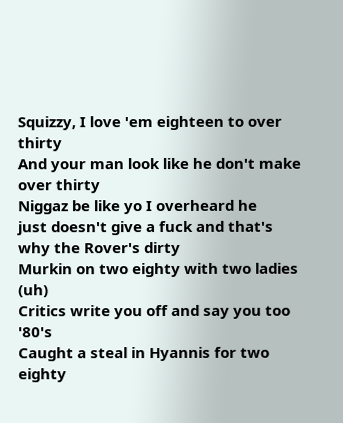Squizzy, I love 'em eighteen to over thirty
And your man look like he don't make over thirty
Niggaz be like yo I overheard he
just doesn't give a fuck and that's why the Rover's dirty
Murkin on two eighty with two ladies (uh)
Critics write you off and say you too '80's
Caught a steal in Hyannis for two eighty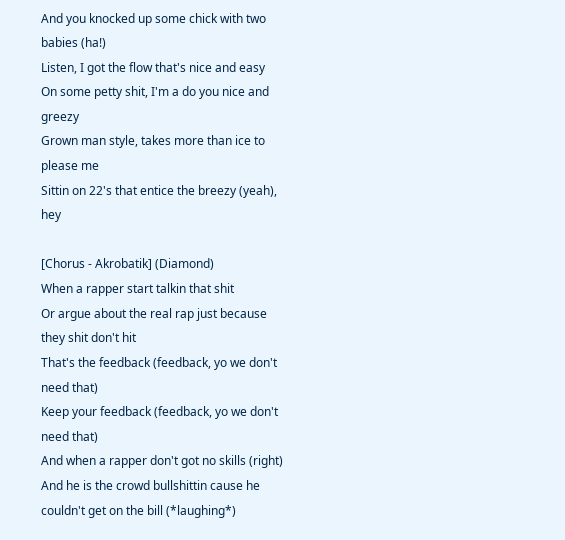And you knocked up some chick with two babies (ha!)
Listen, I got the flow that's nice and easy
On some petty shit, I'm a do you nice and greezy
Grown man style, takes more than ice to please me
Sittin on 22's that entice the breezy (yeah), hey

[Chorus - Akrobatik] (Diamond)
When a rapper start talkin that shit
Or argue about the real rap just because they shit don't hit
That's the feedback (feedback, yo we don't need that)
Keep your feedback (feedback, yo we don't need that)
And when a rapper don't got no skills (right)
And he is the crowd bullshittin cause he couldn't get on the bill (*laughing*)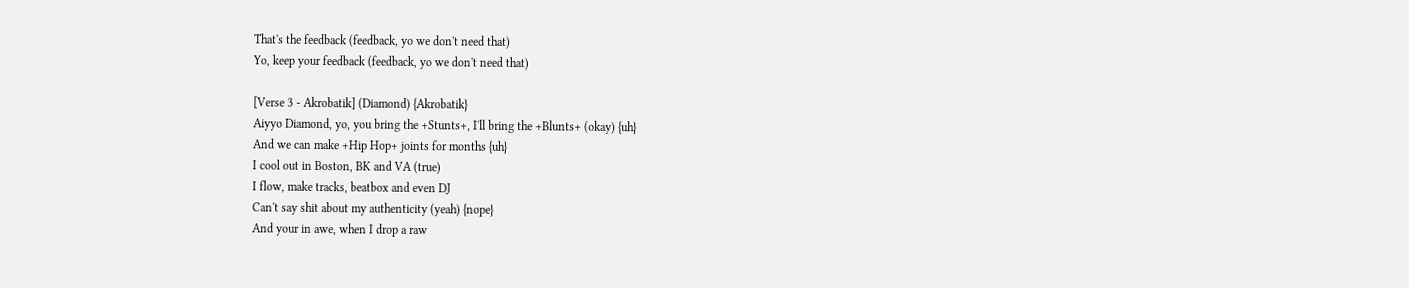That's the feedback (feedback, yo we don't need that)
Yo, keep your feedback (feedback, yo we don't need that)

[Verse 3 - Akrobatik] (Diamond) {Akrobatik}
Aiyyo Diamond, yo, you bring the +Stunts+, I'll bring the +Blunts+ (okay) {uh}
And we can make +Hip Hop+ joints for months {uh}
I cool out in Boston, BK and VA (true)
I flow, make tracks, beatbox and even DJ
Can't say shit about my authenticity (yeah) {nope}
And your in awe, when I drop a raw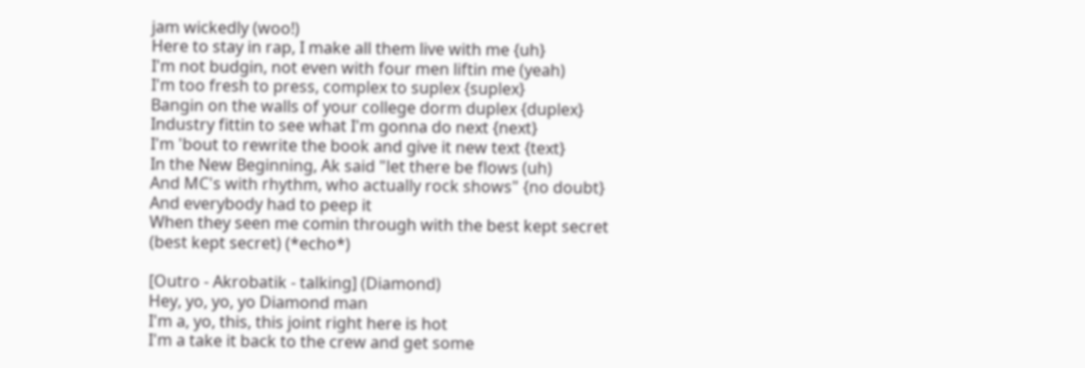jam wickedly (woo!)
Here to stay in rap, I make all them live with me {uh}
I'm not budgin, not even with four men liftin me (yeah)
I'm too fresh to press, complex to suplex {suplex}
Bangin on the walls of your college dorm duplex {duplex}
Industry fittin to see what I'm gonna do next {next}
I'm 'bout to rewrite the book and give it new text {text}
In the New Beginning, Ak said "let there be flows (uh)
And MC's with rhythm, who actually rock shows" {no doubt}
And everybody had to peep it
When they seen me comin through with the best kept secret (best kept secret) (*echo*)

[Outro - Akrobatik - talking] (Diamond)
Hey, yo, yo, yo Diamond man
I'm a, yo, this, this joint right here is hot
I'm a take it back to the crew and get some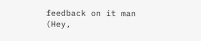feedback on it man
(Hey,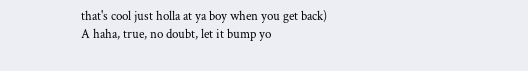that's cool just holla at ya boy when you get back)
A haha, true, no doubt, let it bump yo